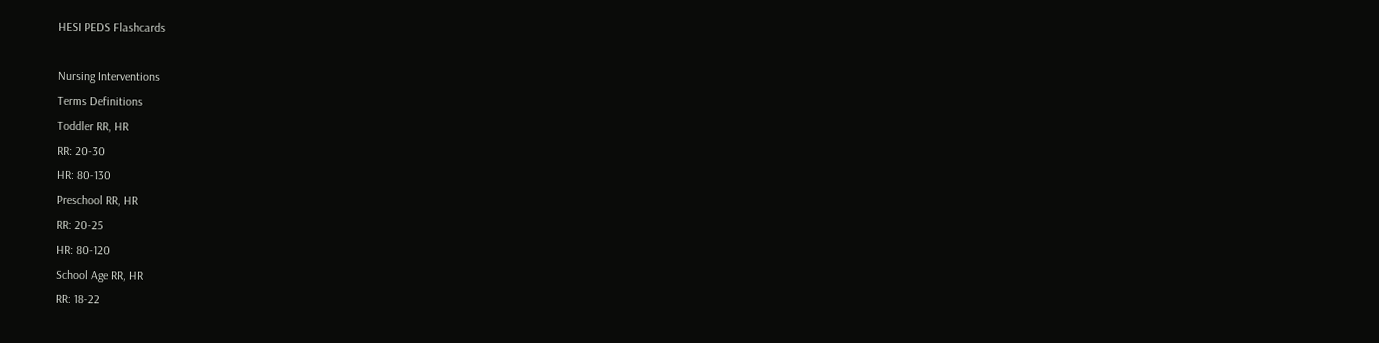HESI PEDS Flashcards

Nursing Interventions
Terms Definitions
Toddler RR, HR
RR: 20-30
HR: 80-130
Preschool RR, HR
RR: 20-25
HR: 80-120
School Age RR, HR
RR: 18-22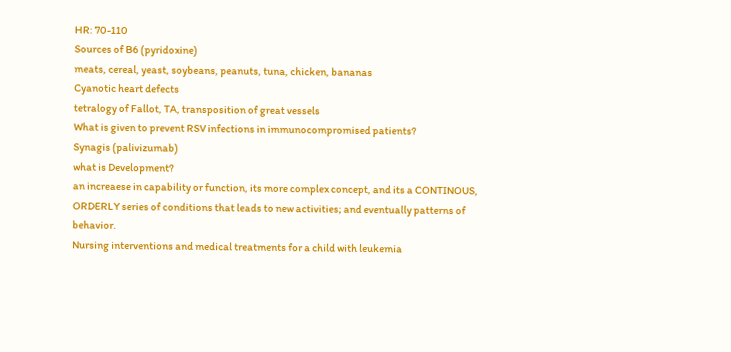HR: 70-110
Sources of B6 (pyridoxine)
meats, cereal, yeast, soybeans, peanuts, tuna, chicken, bananas
Cyanotic heart defects
tetralogy of Fallot, TA, transposition of great vessels
What is given to prevent RSV infections in immunocompromised patients?
Synagis (palivizumab)
what is Development?
an increaese in capability or function, its more complex concept, and its a CONTINOUS, ORDERLY series of conditions that leads to new activities; and eventually patterns of behavior.
Nursing interventions and medical treatments for a child with leukemia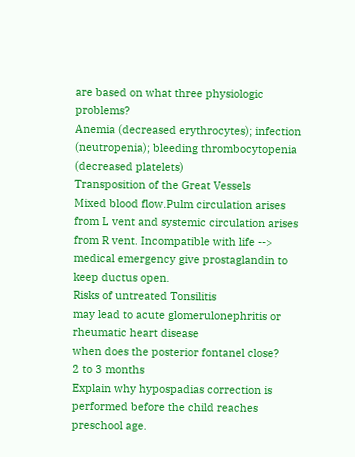are based on what three physiologic problems?
Anemia (decreased erythrocytes); infection (neutropenia); bleeding thrombocytopenia (decreased platelets)
Transposition of the Great Vessels
Mixed blood flow.Pulm circulation arises from L vent and systemic circulation arises from R vent. Incompatible with life --> medical emergency give prostaglandin to keep ductus open.
Risks of untreated Tonsilitis
may lead to acute glomerulonephritis or rheumatic heart disease
when does the posterior fontanel close?
2 to 3 months
Explain why hypospadias correction is performed before the child reaches preschool age.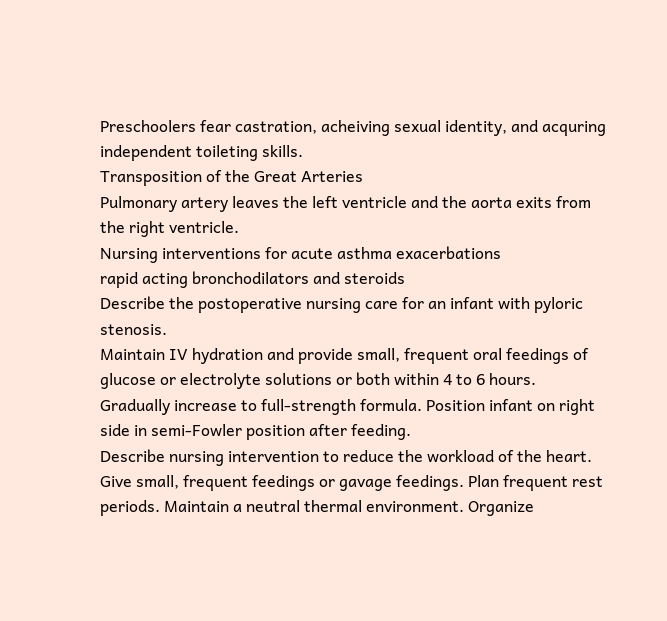Preschoolers fear castration, acheiving sexual identity, and acquring independent toileting skills.
Transposition of the Great Arteries
Pulmonary artery leaves the left ventricle and the aorta exits from the right ventricle.
Nursing interventions for acute asthma exacerbations
rapid acting bronchodilators and steroids
Describe the postoperative nursing care for an infant with pyloric stenosis.
Maintain IV hydration and provide small, frequent oral feedings of glucose or electrolyte solutions or both within 4 to 6 hours. Gradually increase to full-strength formula. Position infant on right side in semi-Fowler position after feeding.
Describe nursing intervention to reduce the workload of the heart.
Give small, frequent feedings or gavage feedings. Plan frequent rest periods. Maintain a neutral thermal environment. Organize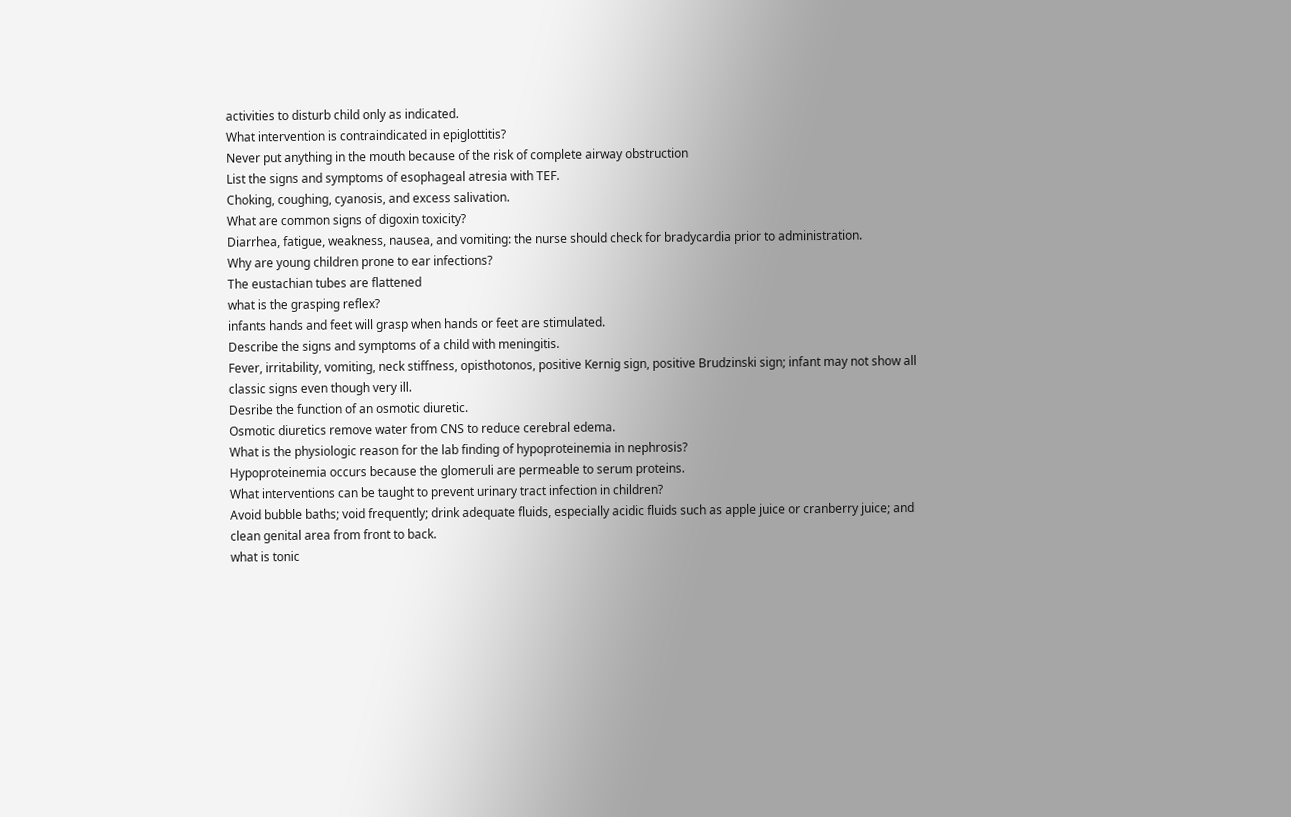activities to disturb child only as indicated.
What intervention is contraindicated in epiglottitis?
Never put anything in the mouth because of the risk of complete airway obstruction
List the signs and symptoms of esophageal atresia with TEF.
Choking, coughing, cyanosis, and excess salivation.
What are common signs of digoxin toxicity?
Diarrhea, fatigue, weakness, nausea, and vomiting: the nurse should check for bradycardia prior to administration.
Why are young children prone to ear infections?
The eustachian tubes are flattened
what is the grasping reflex?
infants hands and feet will grasp when hands or feet are stimulated.
Describe the signs and symptoms of a child with meningitis.
Fever, irritability, vomiting, neck stiffness, opisthotonos, positive Kernig sign, positive Brudzinski sign; infant may not show all classic signs even though very ill.
Desribe the function of an osmotic diuretic.
Osmotic diuretics remove water from CNS to reduce cerebral edema.
What is the physiologic reason for the lab finding of hypoproteinemia in nephrosis?
Hypoproteinemia occurs because the glomeruli are permeable to serum proteins.
What interventions can be taught to prevent urinary tract infection in children?
Avoid bubble baths; void frequently; drink adequate fluids, especially acidic fluids such as apple juice or cranberry juice; and clean genital area from front to back.
what is tonic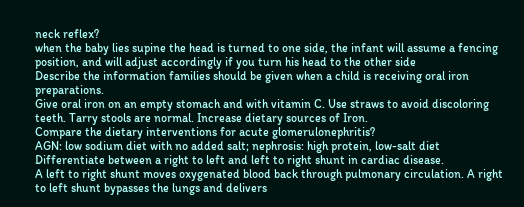neck reflex?
when the baby lies supine the head is turned to one side, the infant will assume a fencing position, and will adjust accordingly if you turn his head to the other side
Describe the information families should be given when a child is receiving oral iron preparations.
Give oral iron on an empty stomach and with vitamin C. Use straws to avoid discoloring teeth. Tarry stools are normal. Increase dietary sources of Iron.
Compare the dietary interventions for acute glomerulonephritis?
AGN: low sodium diet with no added salt; nephrosis: high protein, low-salt diet
Differentiate between a right to left and left to right shunt in cardiac disease.
A left to right shunt moves oxygenated blood back through pulmonary circulation. A right to left shunt bypasses the lungs and delivers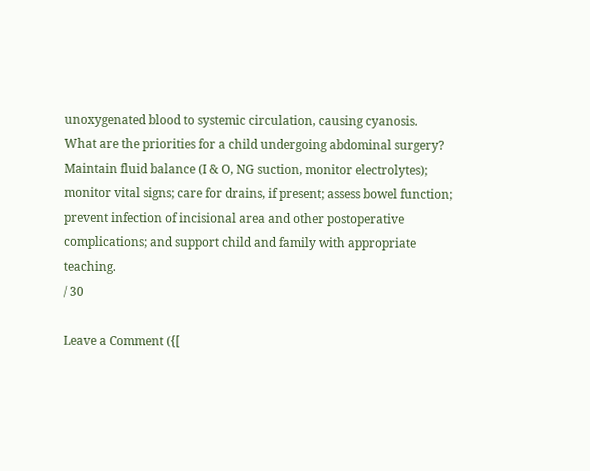unoxygenated blood to systemic circulation, causing cyanosis.
What are the priorities for a child undergoing abdominal surgery?
Maintain fluid balance (I & O, NG suction, monitor electrolytes); monitor vital signs; care for drains, if present; assess bowel function; prevent infection of incisional area and other postoperative complications; and support child and family with appropriate teaching.
/ 30

Leave a Comment ({[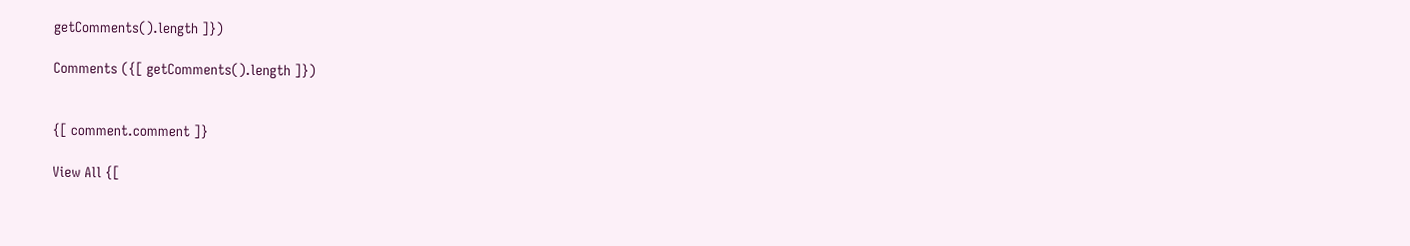getComments().length ]})

Comments ({[ getComments().length ]})


{[ comment.comment ]}

View All {[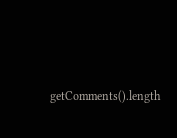getComments().length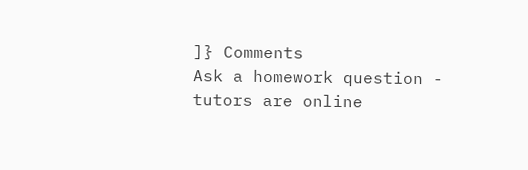]} Comments
Ask a homework question - tutors are online